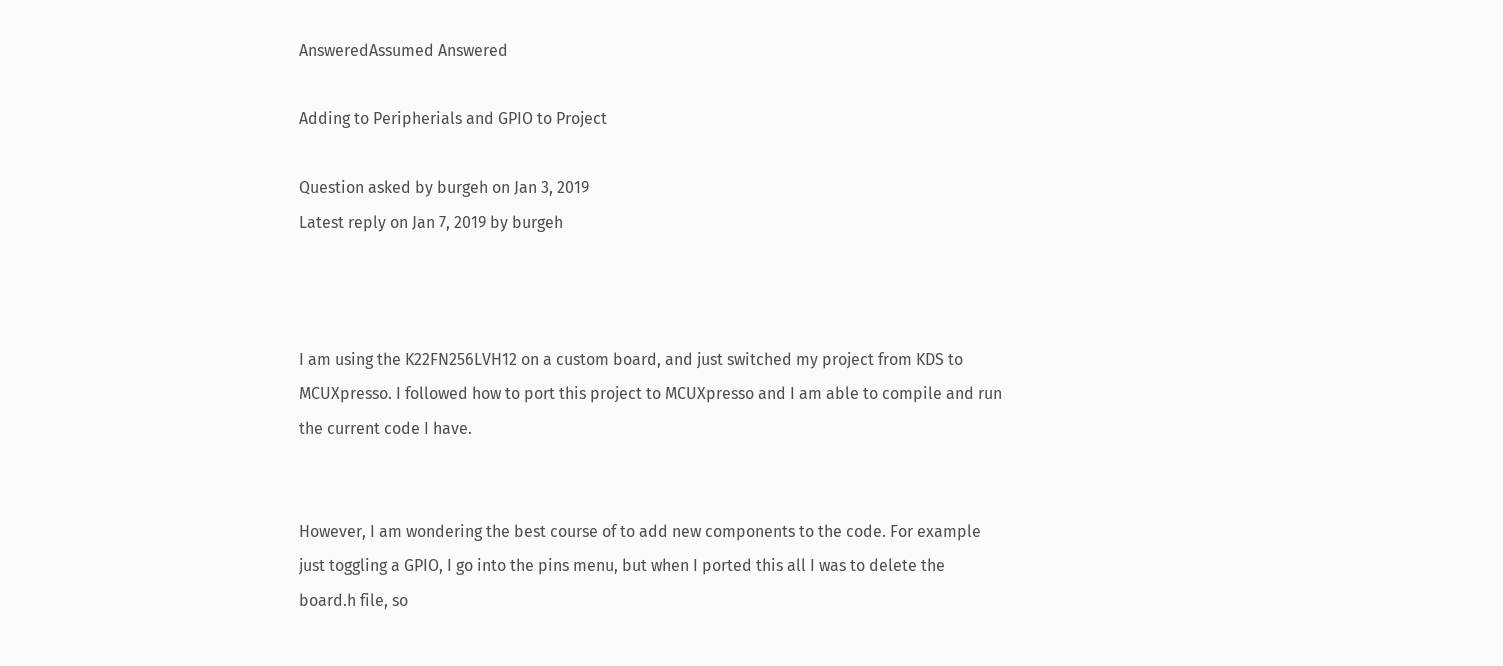AnsweredAssumed Answered

Adding to Peripherials and GPIO to Project

Question asked by burgeh on Jan 3, 2019
Latest reply on Jan 7, 2019 by burgeh



I am using the K22FN256LVH12 on a custom board, and just switched my project from KDS to MCUXpresso. I followed how to port this project to MCUXpresso and I am able to compile and run the current code I have.


However, I am wondering the best course of to add new components to the code. For example just toggling a GPIO, I go into the pins menu, but when I ported this all I was to delete the board.h file, so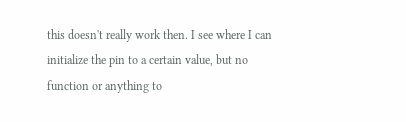this doesn't really work then. I see where I can initialize the pin to a certain value, but no function or anything to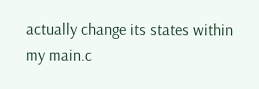actually change its states within my main.c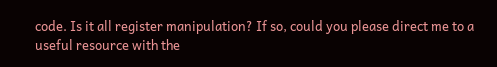code. Is it all register manipulation? If so, could you please direct me to a useful resource with the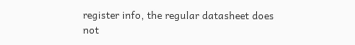register info, the regular datasheet does not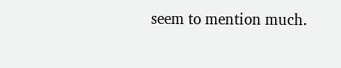seem to mention much.